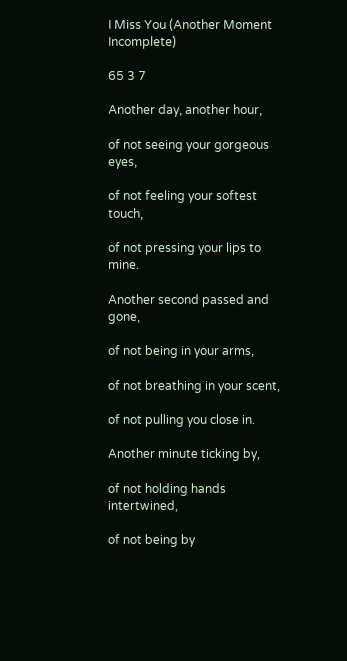I Miss You (Another Moment Incomplete)

65 3 7

Another day, another hour,

of not seeing your gorgeous eyes,

of not feeling your softest touch,

of not pressing your lips to mine.

Another second passed and gone,

of not being in your arms,

of not breathing in your scent,

of not pulling you close in.

Another minute ticking by,

of not holding hands intertwined,

of not being by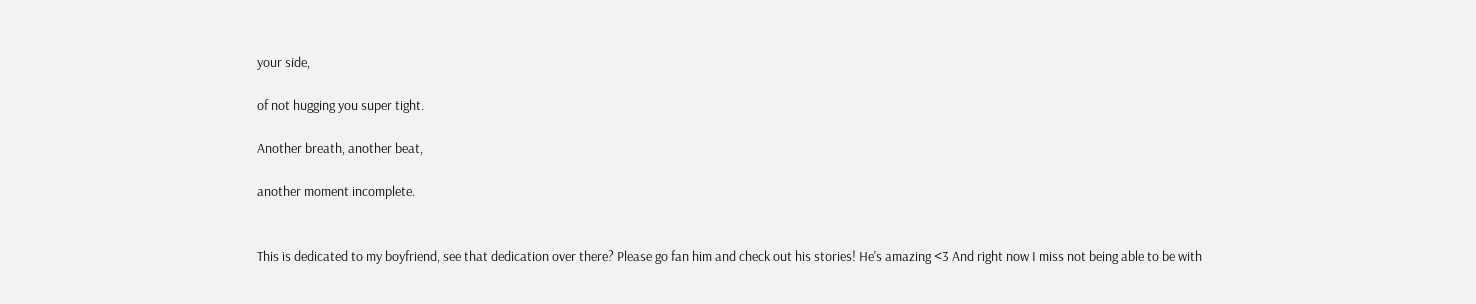your side,

of not hugging you super tight.

Another breath, another beat,

another moment incomplete.


This is dedicated to my boyfriend, see that dedication over there? Please go fan him and check out his stories! He's amazing <3 And right now I miss not being able to be with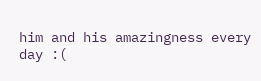him and his amazingness every day :(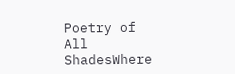Poetry of All ShadesWhere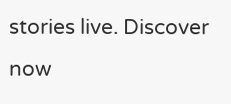stories live. Discover now